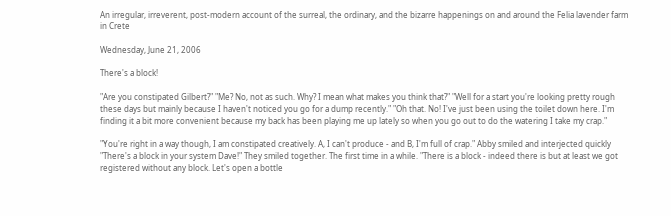An irregular, irreverent, post-modern account of the surreal, the ordinary, and the bizarre happenings on and around the Felia lavender farm in Crete

Wednesday, June 21, 2006

There's a block!

"Are you constipated Gilbert?" "Me? No, not as such. Why? I mean what makes you think that?" "Well for a start you're looking pretty rough these days but mainly because I haven't noticed you go for a dump recently." "Oh that. No! I've just been using the toilet down here. I'm finding it a bit more convenient because my back has been playing me up lately so when you go out to do the watering I take my crap."

"You're right in a way though, I am constipated creatively. A, I can't produce - and B, I'm full of crap." Abby smiled and interjected quickly "There's a block in your system Dave!" They smiled together. The first time in a while. "There is a block - indeed there is but at least we got registered without any block. Let's open a bottle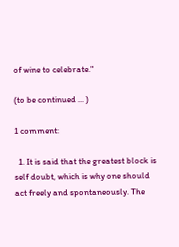of wine to celebrate."

(to be continued ... )

1 comment:

  1. It is said that the greatest block is self doubt, which is why one should act freely and spontaneously. The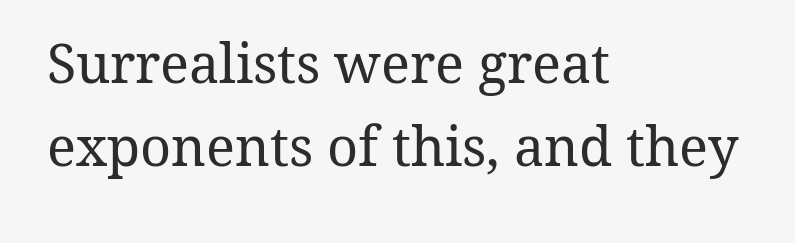Surrealists were great exponents of this, and they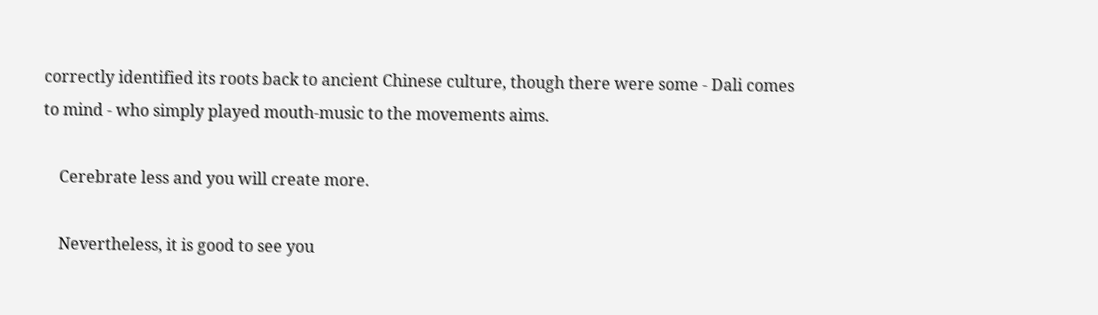correctly identified its roots back to ancient Chinese culture, though there were some - Dali comes to mind - who simply played mouth-music to the movements aims.

    Cerebrate less and you will create more.

    Nevertheless, it is good to see you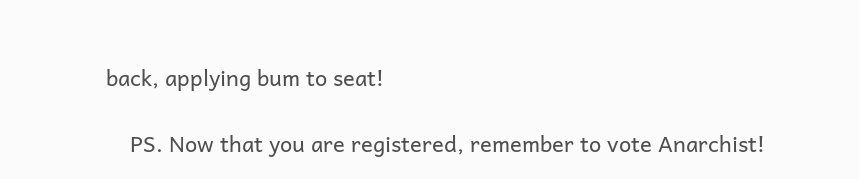back, applying bum to seat!

    PS. Now that you are registered, remember to vote Anarchist!